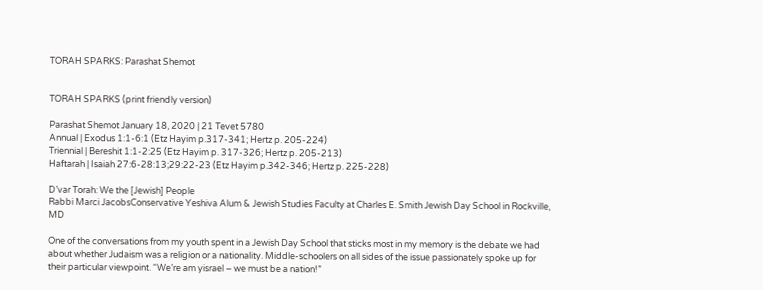TORAH SPARKS: Parashat Shemot


TORAH SPARKS (print friendly version)

Parashat Shemot January 18, 2020 | 21 Tevet 5780
Annual | Exodus 1:1-6:1 (Etz Hayim p.317-341; Hertz p. 205-224)
Triennial | Bereshit 1:1-2:25 (Etz Hayim p. 317-326; Hertz p. 205-213)
Haftarah | Isaiah 27:6-28:13;29:22-23 (Etz Hayim p.342-346; Hertz p. 225-228)

D’var Torah: We the [Jewish] People
Rabbi Marci JacobsConservative Yeshiva Alum & Jewish Studies Faculty at Charles E. Smith Jewish Day School in Rockville, MD

One of the conversations from my youth spent in a Jewish Day School that sticks most in my memory is the debate we had about whether Judaism was a religion or a nationality. Middle-schoolers on all sides of the issue passionately spoke up for their particular viewpoint. “We’re am yisrael – we must be a nation!”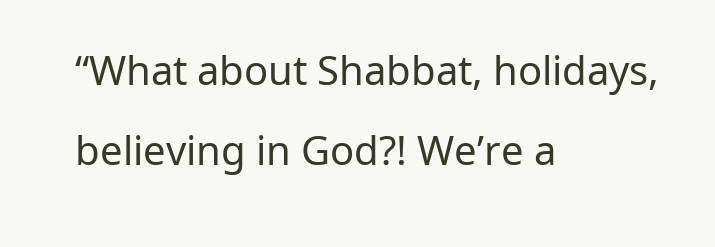“What about Shabbat, holidays, believing in God?! We’re a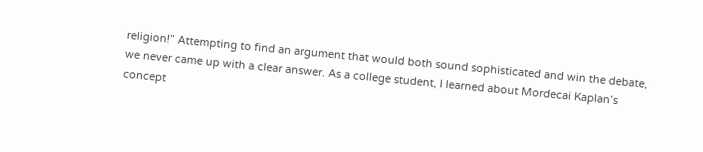religion!” Attempting to find an argument that would both sound sophisticated and win the debate, we never came up with a clear answer. As a college student, I learned about Mordecai Kaplan’s concept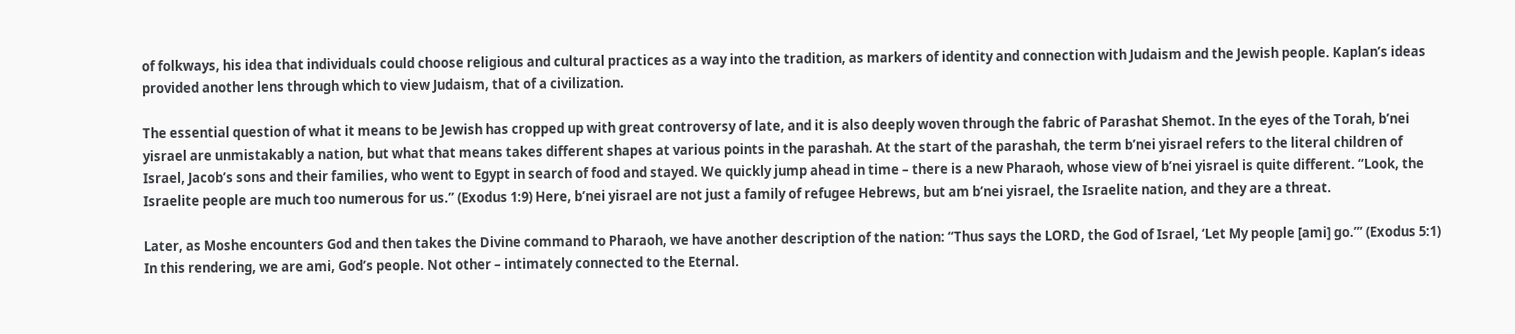of folkways, his idea that individuals could choose religious and cultural practices as a way into the tradition, as markers of identity and connection with Judaism and the Jewish people. Kaplan’s ideas provided another lens through which to view Judaism, that of a civilization.

The essential question of what it means to be Jewish has cropped up with great controversy of late, and it is also deeply woven through the fabric of Parashat Shemot. In the eyes of the Torah, b’nei yisrael are unmistakably a nation, but what that means takes different shapes at various points in the parashah. At the start of the parashah, the term b’nei yisrael refers to the literal children of Israel, Jacob’s sons and their families, who went to Egypt in search of food and stayed. We quickly jump ahead in time – there is a new Pharaoh, whose view of b’nei yisrael is quite different. “Look, the Israelite people are much too numerous for us.” (Exodus 1:9) Here, b’nei yisrael are not just a family of refugee Hebrews, but am b’nei yisrael, the Israelite nation, and they are a threat.

Later, as Moshe encounters God and then takes the Divine command to Pharaoh, we have another description of the nation: “Thus says the LORD, the God of Israel, ‘Let My people [ami] go.’” (Exodus 5:1) In this rendering, we are ami, God’s people. Not other – intimately connected to the Eternal.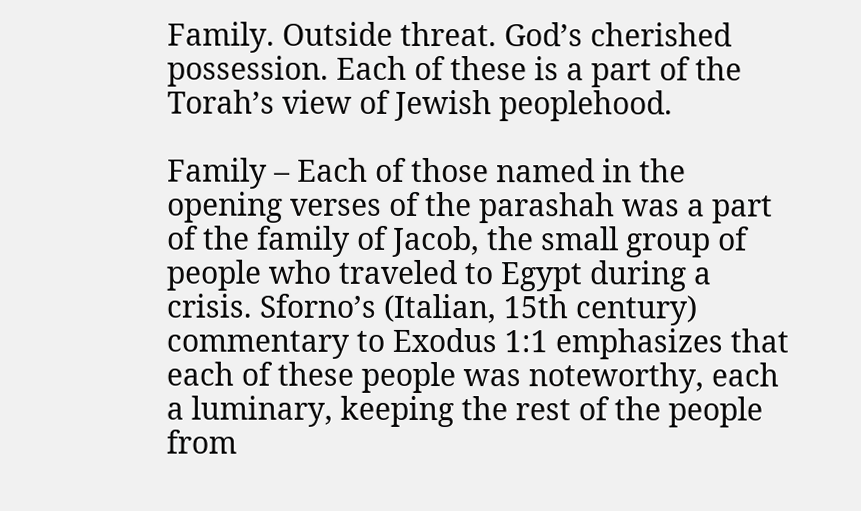Family. Outside threat. God’s cherished possession. Each of these is a part of the Torah’s view of Jewish peoplehood.

Family – Each of those named in the opening verses of the parashah was a part of the family of Jacob, the small group of people who traveled to Egypt during a crisis. Sforno’s (Italian, 15th century) commentary to Exodus 1:1 emphasizes that each of these people was noteworthy, each a luminary, keeping the rest of the people from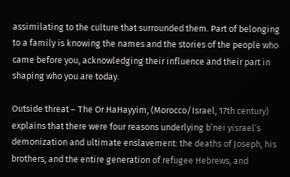assimilating to the culture that surrounded them. Part of belonging to a family is knowing the names and the stories of the people who came before you, acknowledging their influence and their part in shaping who you are today.

Outside threat – The Or HaHayyim, (Morocco/Israel, 17th century) explains that there were four reasons underlying b’nei yisrael’s demonization and ultimate enslavement: the deaths of Joseph, his brothers, and the entire generation of refugee Hebrews, and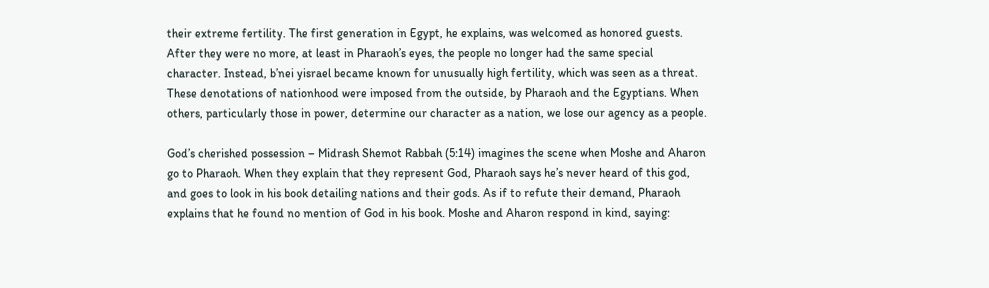their extreme fertility. The first generation in Egypt, he explains, was welcomed as honored guests. After they were no more, at least in Pharaoh’s eyes, the people no longer had the same special character. Instead, b’nei yisrael became known for unusually high fertility, which was seen as a threat. These denotations of nationhood were imposed from the outside, by Pharaoh and the Egyptians. When others, particularly those in power, determine our character as a nation, we lose our agency as a people.

God’s cherished possession – Midrash Shemot Rabbah (5:14) imagines the scene when Moshe and Aharon go to Pharaoh. When they explain that they represent God, Pharaoh says he’s never heard of this god, and goes to look in his book detailing nations and their gods. As if to refute their demand, Pharaoh explains that he found no mention of God in his book. Moshe and Aharon respond in kind, saying: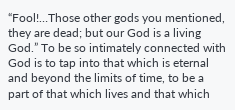“Fool!…Those other gods you mentioned, they are dead; but our God is a living God.” To be so intimately connected with God is to tap into that which is eternal and beyond the limits of time, to be a part of that which lives and that which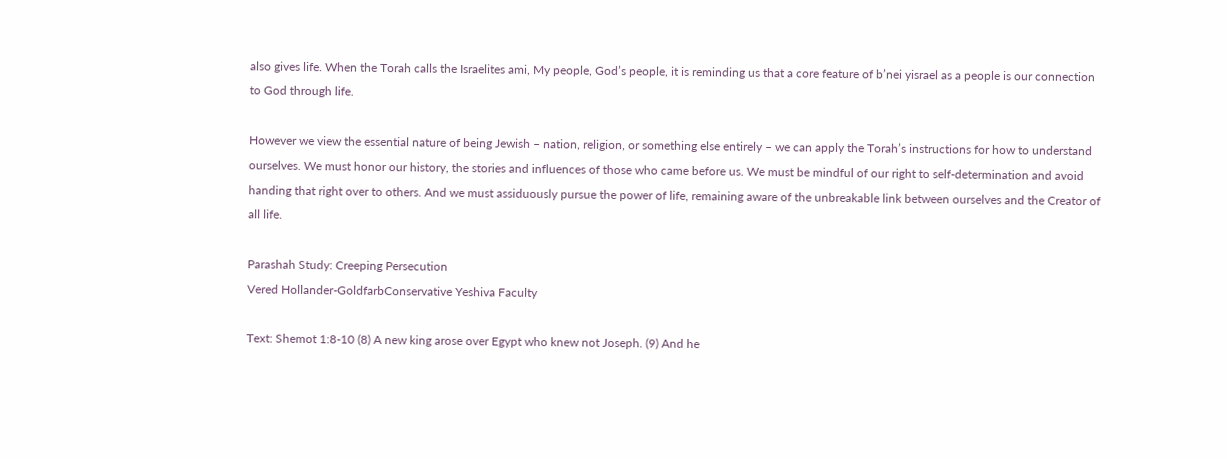also gives life. When the Torah calls the Israelites ami, My people, God’s people, it is reminding us that a core feature of b’nei yisrael as a people is our connection to God through life.

However we view the essential nature of being Jewish – nation, religion, or something else entirely – we can apply the Torah’s instructions for how to understand ourselves. We must honor our history, the stories and influences of those who came before us. We must be mindful of our right to self-determination and avoid handing that right over to others. And we must assiduously pursue the power of life, remaining aware of the unbreakable link between ourselves and the Creator of all life.

Parashah Study: Creeping Persecution
Vered Hollander-GoldfarbConservative Yeshiva Faculty

Text: Shemot 1:8-10 (8) A new king arose over Egypt who knew not Joseph. (9) And he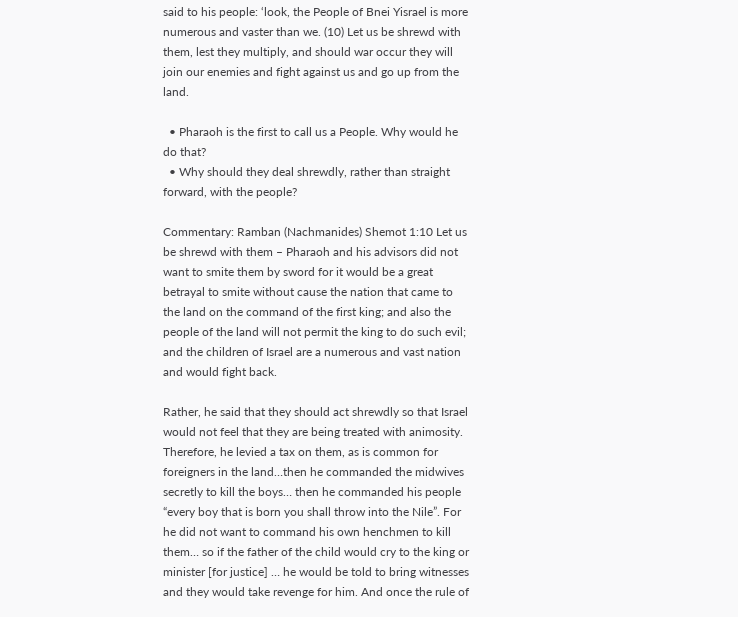said to his people: ‘look, the People of Bnei Yisrael is more numerous and vaster than we. (10) Let us be shrewd with them, lest they multiply, and should war occur they will join our enemies and fight against us and go up from the land.

  • Pharaoh is the first to call us a People. Why would he do that?
  • Why should they deal shrewdly, rather than straight forward, with the people?

Commentary: Ramban (Nachmanides) Shemot 1:10 Let us be shrewd with them – Pharaoh and his advisors did not want to smite them by sword for it would be a great betrayal to smite without cause the nation that came to the land on the command of the first king; and also the people of the land will not permit the king to do such evil; and the children of Israel are a numerous and vast nation and would fight back.

Rather, he said that they should act shrewdly so that Israel would not feel that they are being treated with animosity. Therefore, he levied a tax on them, as is common for foreigners in the land…then he commanded the midwives secretly to kill the boys… then he commanded his people “every boy that is born you shall throw into the Nile”. For he did not want to command his own henchmen to kill them… so if the father of the child would cry to the king or minister [for justice] … he would be told to bring witnesses and they would take revenge for him. And once the rule of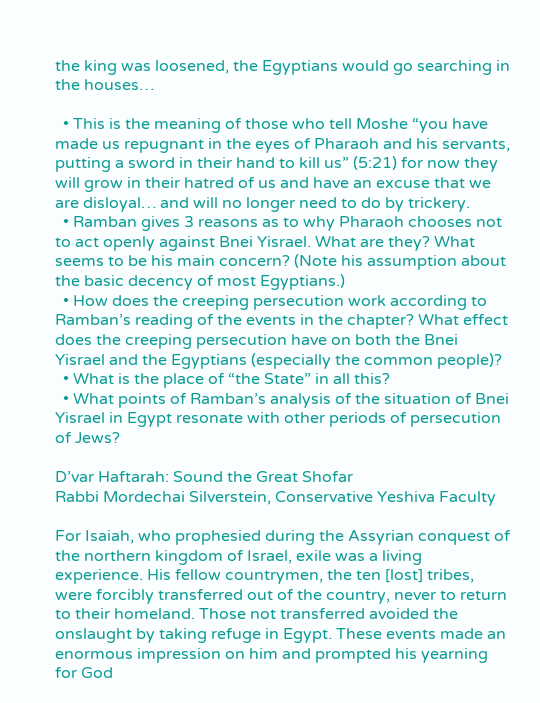the king was loosened, the Egyptians would go searching in the houses…

  • This is the meaning of those who tell Moshe “you have made us repugnant in the eyes of Pharaoh and his servants, putting a sword in their hand to kill us” (5:21) for now they will grow in their hatred of us and have an excuse that we are disloyal… and will no longer need to do by trickery.
  • Ramban gives 3 reasons as to why Pharaoh chooses not to act openly against Bnei Yisrael. What are they? What seems to be his main concern? (Note his assumption about the basic decency of most Egyptians.)
  • How does the creeping persecution work according to Ramban’s reading of the events in the chapter? What effect does the creeping persecution have on both the Bnei Yisrael and the Egyptians (especially the common people)?
  • What is the place of “the State” in all this?
  • What points of Ramban’s analysis of the situation of Bnei Yisrael in Egypt resonate with other periods of persecution of Jews?

D’var Haftarah: Sound the Great Shofar
Rabbi Mordechai Silverstein, Conservative Yeshiva Faculty

For Isaiah, who prophesied during the Assyrian conquest of the northern kingdom of Israel, exile was a living experience. His fellow countrymen, the ten [lost] tribes, were forcibly transferred out of the country, never to return to their homeland. Those not transferred avoided the onslaught by taking refuge in Egypt. These events made an enormous impression on him and prompted his yearning for God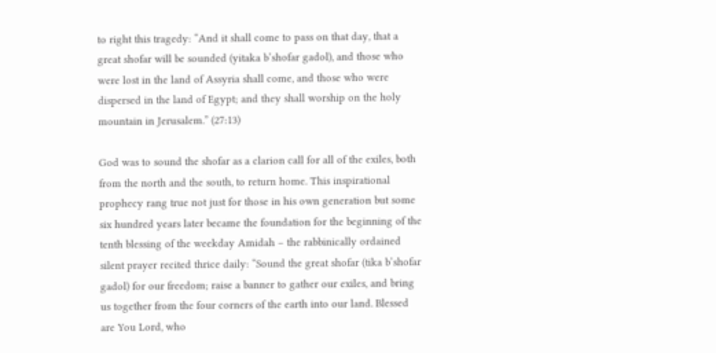to right this tragedy: “And it shall come to pass on that day, that a great shofar will be sounded (yitaka b’shofar gadol), and those who were lost in the land of Assyria shall come, and those who were dispersed in the land of Egypt; and they shall worship on the holy mountain in Jerusalem.” (27:13)

God was to sound the shofar as a clarion call for all of the exiles, both from the north and the south, to return home. This inspirational prophecy rang true not just for those in his own generation but some six hundred years later became the foundation for the beginning of the tenth blessing of the weekday Amidah – the rabbinically ordained silent prayer recited thrice daily: “Sound the great shofar (tika b’shofar gadol) for our freedom; raise a banner to gather our exiles, and bring us together from the four corners of the earth into our land. Blessed are You Lord, who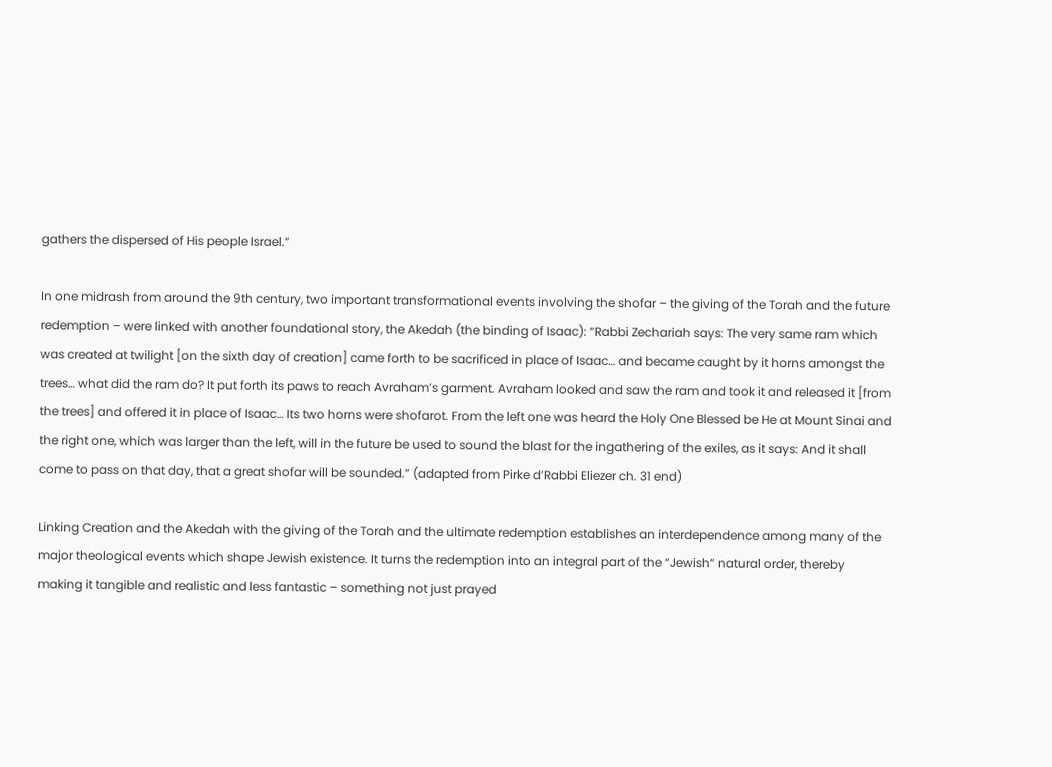gathers the dispersed of His people Israel.”

In one midrash from around the 9th century, two important transformational events involving the shofar – the giving of the Torah and the future redemption – were linked with another foundational story, the Akedah (the binding of Isaac): “Rabbi Zechariah says: The very same ram which was created at twilight [on the sixth day of creation] came forth to be sacrificed in place of Isaac… and became caught by it horns amongst the trees… what did the ram do? It put forth its paws to reach Avraham’s garment. Avraham looked and saw the ram and took it and released it [from the trees] and offered it in place of Isaac… Its two horns were shofarot. From the left one was heard the Holy One Blessed be He at Mount Sinai and the right one, which was larger than the left, will in the future be used to sound the blast for the ingathering of the exiles, as it says: And it shall come to pass on that day, that a great shofar will be sounded.” (adapted from Pirke d’Rabbi Eliezer ch. 31 end)

Linking Creation and the Akedah with the giving of the Torah and the ultimate redemption establishes an interdependence among many of the major theological events which shape Jewish existence. It turns the redemption into an integral part of the “Jewish” natural order, thereby making it tangible and realistic and less fantastic – something not just prayed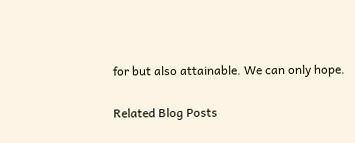for but also attainable. We can only hope.

Related Blog Posts